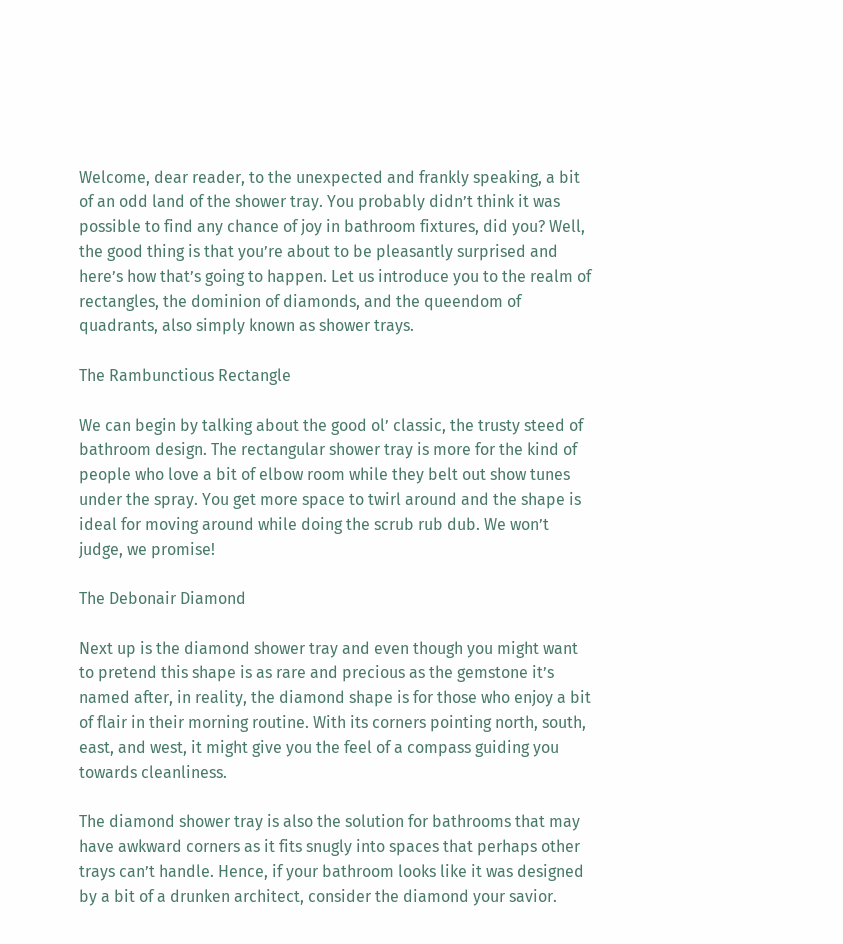Welcome, dear reader, to the unexpected and frankly speaking, a bit of an odd land of the shower tray. You probably didn’t think it was possible to find any chance of joy in bathroom fixtures, did you? Well, the good thing is that you’re about to be pleasantly surprised and here’s how that’s going to happen. Let us introduce you to the realm of rectangles, the dominion of diamonds, and the queendom of quadrants, also simply known as shower trays.

The Rambunctious Rectangle

We can begin by talking about the good ol’ classic, the trusty steed of bathroom design. The rectangular shower tray is more for the kind of people who love a bit of elbow room while they belt out show tunes under the spray. You get more space to twirl around and the shape is ideal for moving around while doing the scrub rub dub. We won’t judge, we promise!

The Debonair Diamond

Next up is the diamond shower tray and even though you might want to pretend this shape is as rare and precious as the gemstone it’s named after, in reality, the diamond shape is for those who enjoy a bit of flair in their morning routine. With its corners pointing north, south, east, and west, it might give you the feel of a compass guiding you towards cleanliness.

The diamond shower tray is also the solution for bathrooms that may have awkward corners as it fits snugly into spaces that perhaps other trays can’t handle. Hence, if your bathroom looks like it was designed by a bit of a drunken architect, consider the diamond your savior.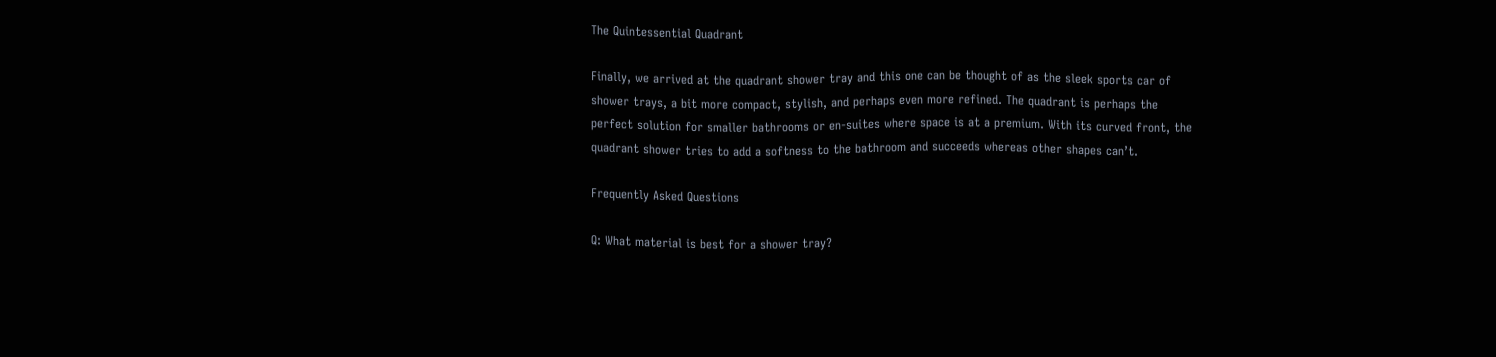The Quintessential Quadrant

Finally, we arrived at the quadrant shower tray and this one can be thought of as the sleek sports car of shower trays, a bit more compact, stylish, and perhaps even more refined. The quadrant is perhaps the perfect solution for smaller bathrooms or en-suites where space is at a premium. With its curved front, the quadrant shower tries to add a softness to the bathroom and succeeds whereas other shapes can’t.

Frequently Asked Questions

Q: What material is best for a shower tray?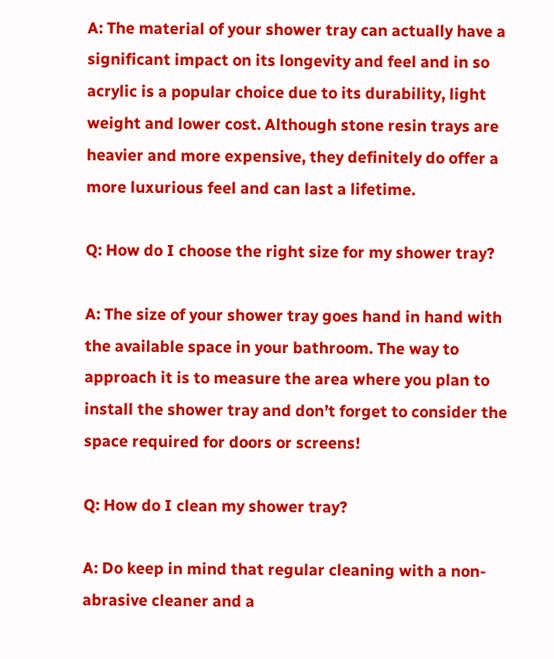A: The material of your shower tray can actually have a significant impact on its longevity and feel and in so acrylic is a popular choice due to its durability, light weight and lower cost. Although stone resin trays are heavier and more expensive, they definitely do offer a more luxurious feel and can last a lifetime.

Q: How do I choose the right size for my shower tray?

A: The size of your shower tray goes hand in hand with the available space in your bathroom. The way to approach it is to measure the area where you plan to install the shower tray and don’t forget to consider the space required for doors or screens!

Q: How do I clean my shower tray?

A: Do keep in mind that regular cleaning with a non-abrasive cleaner and a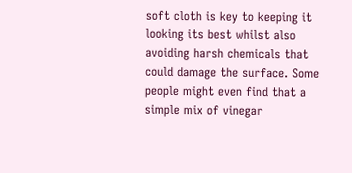soft cloth is key to keeping it looking its best whilst also avoiding harsh chemicals that could damage the surface. Some people might even find that a simple mix of vinegar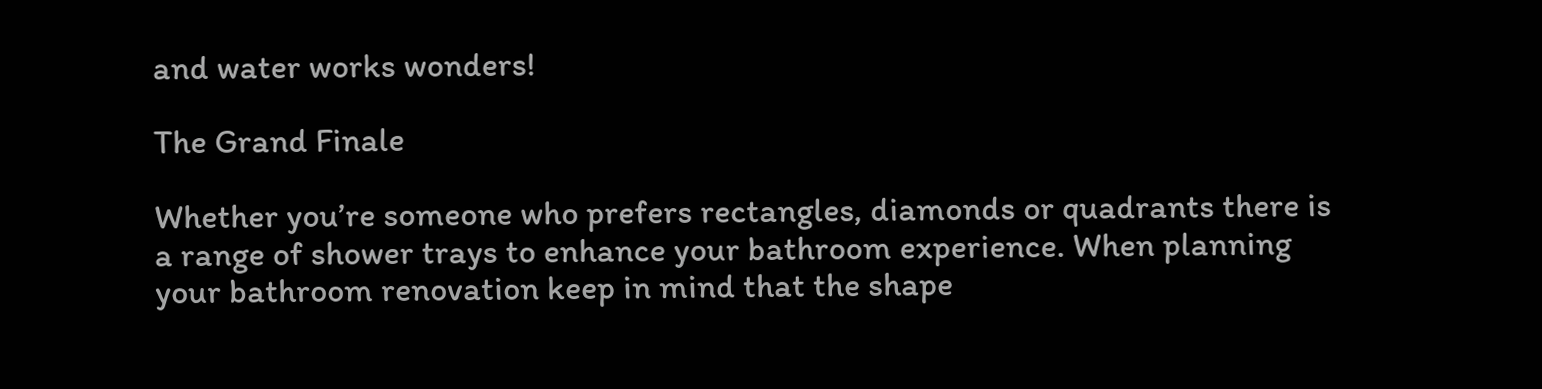and water works wonders!

The Grand Finale

Whether you’re someone who prefers rectangles, diamonds or quadrants there is a range of shower trays to enhance your bathroom experience. When planning your bathroom renovation keep in mind that the shape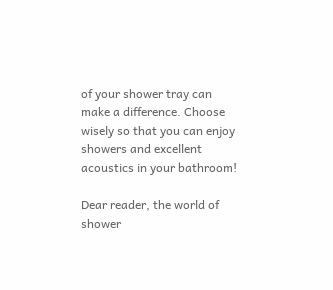of your shower tray can make a difference. Choose wisely so that you can enjoy showers and excellent acoustics in your bathroom!

Dear reader, the world of shower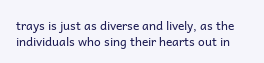trays is just as diverse and lively, as the individuals who sing their hearts out in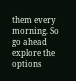them every morning. So go ahead explore the options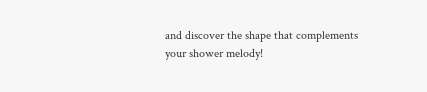and discover the shape that complements your shower melody!